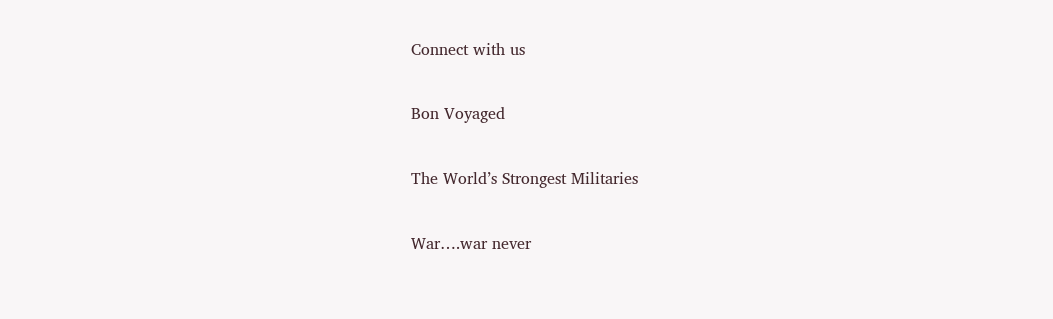Connect with us

Bon Voyaged

The World’s Strongest Militaries

War….war never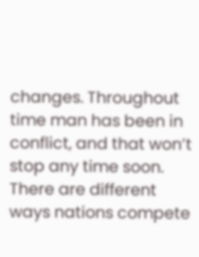changes. Throughout time man has been in conflict, and that won’t stop any time soon. There are different ways nations compete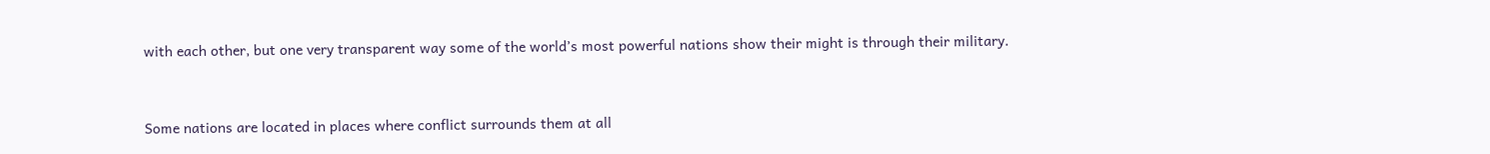with each other, but one very transparent way some of the world’s most powerful nations show their might is through their military.


Some nations are located in places where conflict surrounds them at all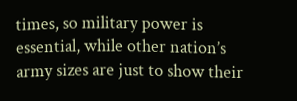times, so military power is essential, while other nation’s army sizes are just to show their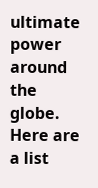ultimate power around the globe. Here are a list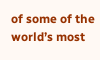of some of the world’s most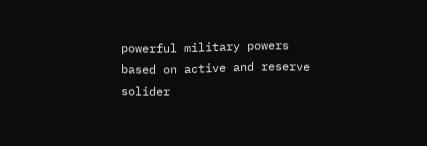powerful military powers based on active and reserve solider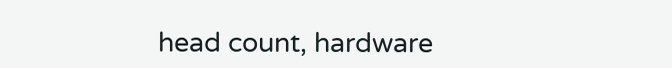head count, hardware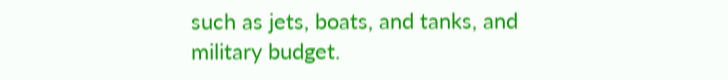such as jets, boats, and tanks, and military budget.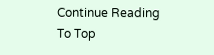Continue Reading
To Top